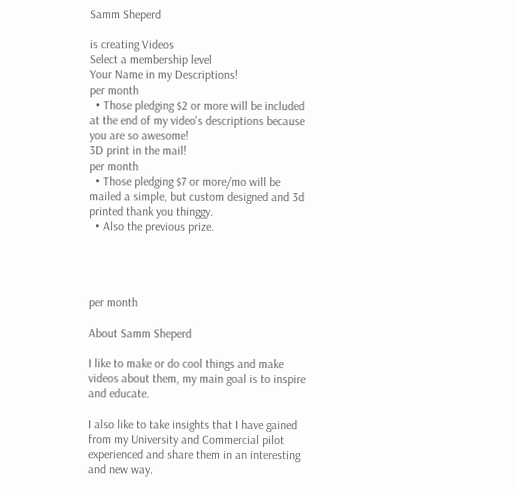Samm Sheperd

is creating Videos
Select a membership level
Your Name in my Descriptions!
per month
  • Those pledging $2 or more will be included at the end of my video's descriptions because you are so awesome!
3D print in the mail!
per month
  • Those pledging $7 or more/mo will be mailed a simple, but custom designed and 3d printed thank you thinggy.
  • Also the previous prize.




per month

About Samm Sheperd

I like to make or do cool things and make videos about them, my main goal is to inspire and educate.

I also like to take insights that I have gained from my University and Commercial pilot experienced and share them in an interesting and new way.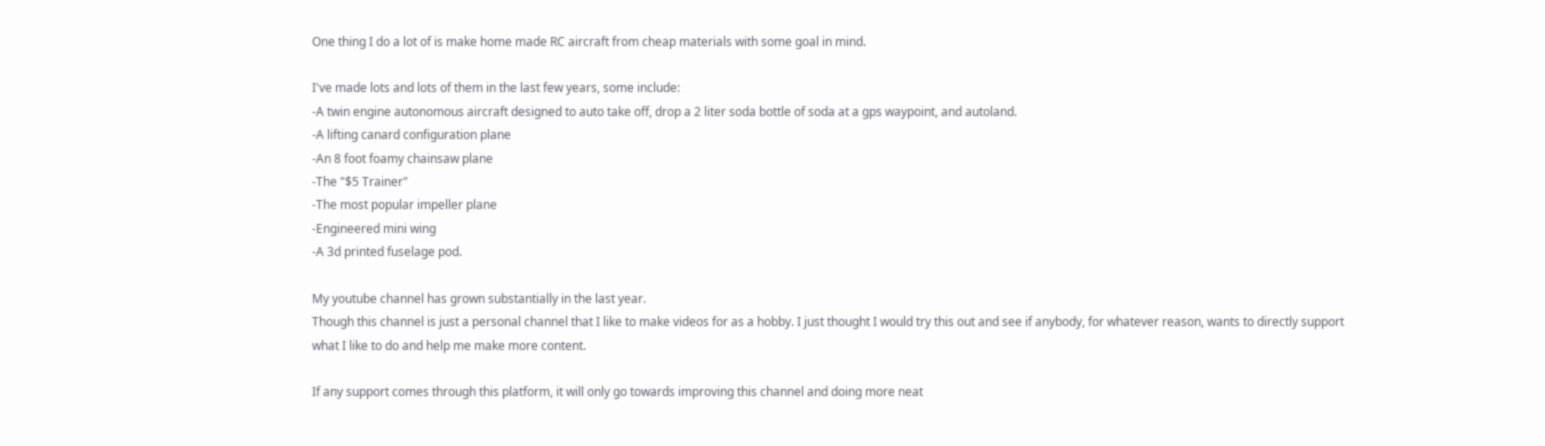One thing I do a lot of is make home made RC aircraft from cheap materials with some goal in mind.

I've made lots and lots of them in the last few years, some include:
-A twin engine autonomous aircraft designed to auto take off, drop a 2 liter soda bottle of soda at a gps waypoint, and autoland.
-A lifting canard configuration plane
-An 8 foot foamy chainsaw plane
-The "$5 Trainer"
-The most popular impeller plane
-Engineered mini wing
-A 3d printed fuselage pod.

My youtube channel has grown substantially in the last year.
Though this channel is just a personal channel that I like to make videos for as a hobby. I just thought I would try this out and see if anybody, for whatever reason, wants to directly support what I like to do and help me make more content.

If any support comes through this platform, it will only go towards improving this channel and doing more neat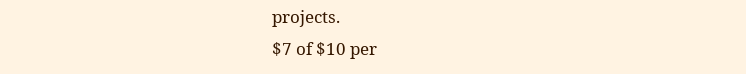projects.
$7 of $10 per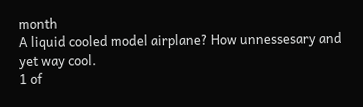month
A liquid cooled model airplane? How unnessesary and yet way cool.
1 of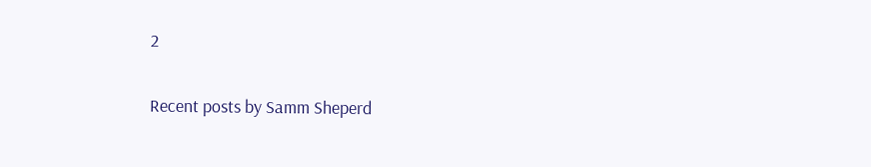2

Recent posts by Samm Sheperd